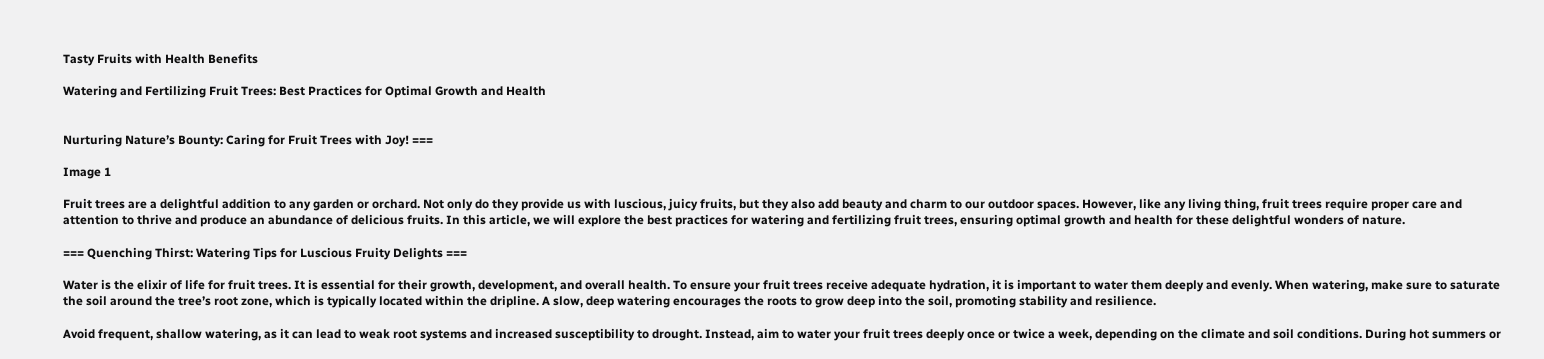Tasty Fruits with Health Benefits

Watering and Fertilizing Fruit Trees: Best Practices for Optimal Growth and Health


Nurturing Nature’s Bounty: Caring for Fruit Trees with Joy! ===

Image 1

Fruit trees are a delightful addition to any garden or orchard. Not only do they provide us with luscious, juicy fruits, but they also add beauty and charm to our outdoor spaces. However, like any living thing, fruit trees require proper care and attention to thrive and produce an abundance of delicious fruits. In this article, we will explore the best practices for watering and fertilizing fruit trees, ensuring optimal growth and health for these delightful wonders of nature.

=== Quenching Thirst: Watering Tips for Luscious Fruity Delights ===

Water is the elixir of life for fruit trees. It is essential for their growth, development, and overall health. To ensure your fruit trees receive adequate hydration, it is important to water them deeply and evenly. When watering, make sure to saturate the soil around the tree’s root zone, which is typically located within the dripline. A slow, deep watering encourages the roots to grow deep into the soil, promoting stability and resilience.

Avoid frequent, shallow watering, as it can lead to weak root systems and increased susceptibility to drought. Instead, aim to water your fruit trees deeply once or twice a week, depending on the climate and soil conditions. During hot summers or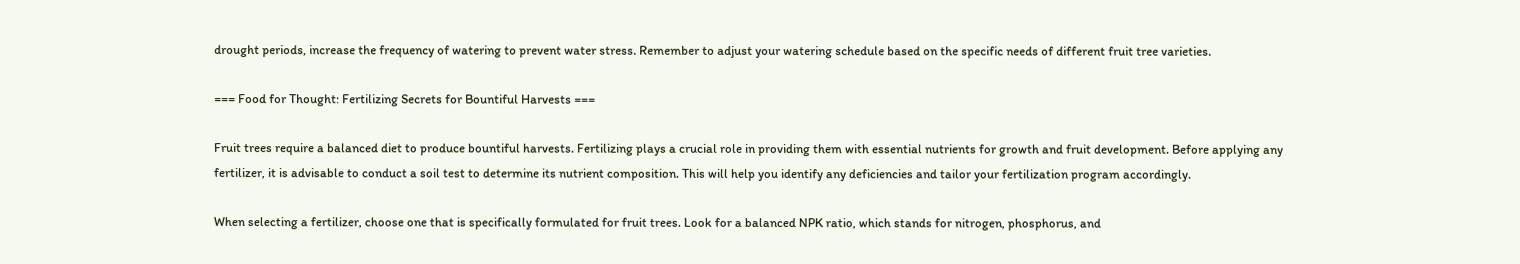drought periods, increase the frequency of watering to prevent water stress. Remember to adjust your watering schedule based on the specific needs of different fruit tree varieties.

=== Food for Thought: Fertilizing Secrets for Bountiful Harvests ===

Fruit trees require a balanced diet to produce bountiful harvests. Fertilizing plays a crucial role in providing them with essential nutrients for growth and fruit development. Before applying any fertilizer, it is advisable to conduct a soil test to determine its nutrient composition. This will help you identify any deficiencies and tailor your fertilization program accordingly.

When selecting a fertilizer, choose one that is specifically formulated for fruit trees. Look for a balanced NPK ratio, which stands for nitrogen, phosphorus, and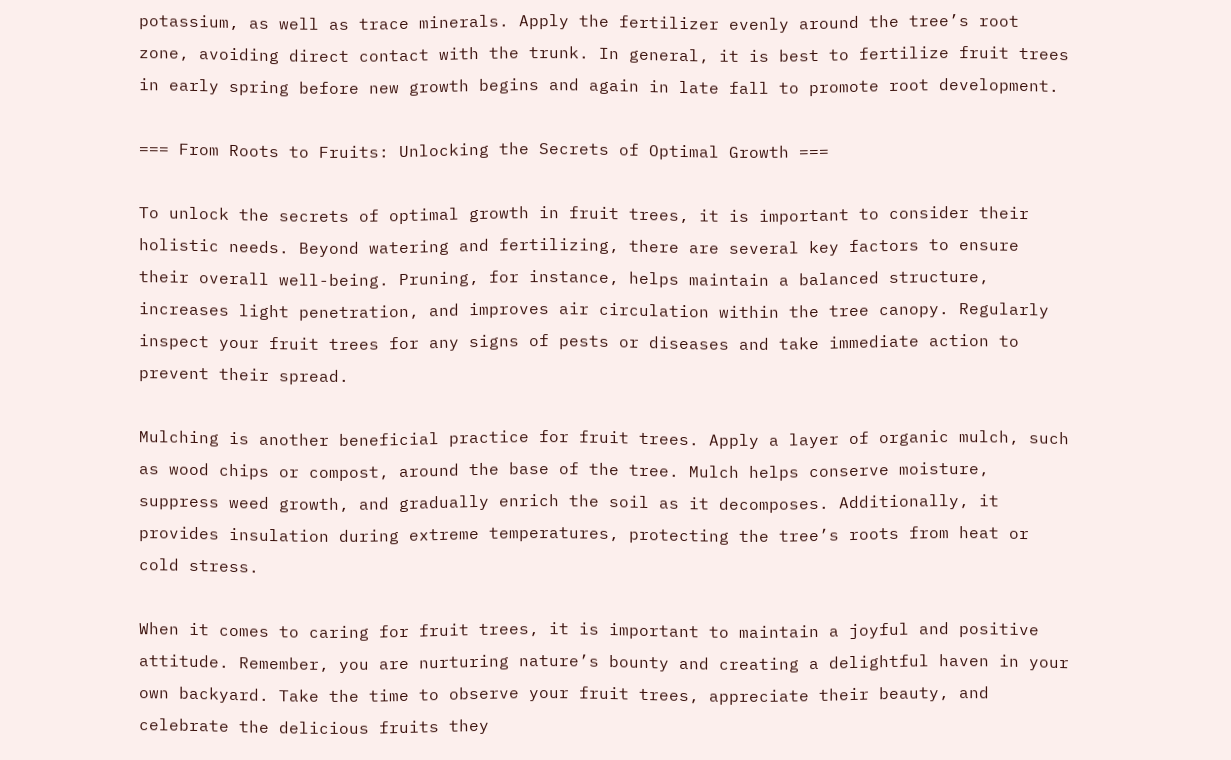potassium, as well as trace minerals. Apply the fertilizer evenly around the tree’s root zone, avoiding direct contact with the trunk. In general, it is best to fertilize fruit trees in early spring before new growth begins and again in late fall to promote root development.

=== From Roots to Fruits: Unlocking the Secrets of Optimal Growth ===

To unlock the secrets of optimal growth in fruit trees, it is important to consider their holistic needs. Beyond watering and fertilizing, there are several key factors to ensure their overall well-being. Pruning, for instance, helps maintain a balanced structure, increases light penetration, and improves air circulation within the tree canopy. Regularly inspect your fruit trees for any signs of pests or diseases and take immediate action to prevent their spread.

Mulching is another beneficial practice for fruit trees. Apply a layer of organic mulch, such as wood chips or compost, around the base of the tree. Mulch helps conserve moisture, suppress weed growth, and gradually enrich the soil as it decomposes. Additionally, it provides insulation during extreme temperatures, protecting the tree’s roots from heat or cold stress.

When it comes to caring for fruit trees, it is important to maintain a joyful and positive attitude. Remember, you are nurturing nature’s bounty and creating a delightful haven in your own backyard. Take the time to observe your fruit trees, appreciate their beauty, and celebrate the delicious fruits they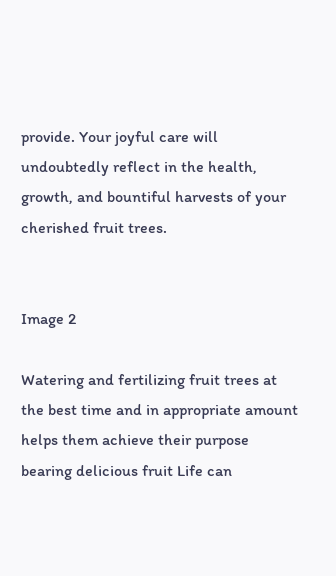provide. Your joyful care will undoubtedly reflect in the health, growth, and bountiful harvests of your cherished fruit trees.


Image 2

Watering and fertilizing fruit trees at the best time and in appropriate amount helps them achieve their purpose bearing delicious fruit Life can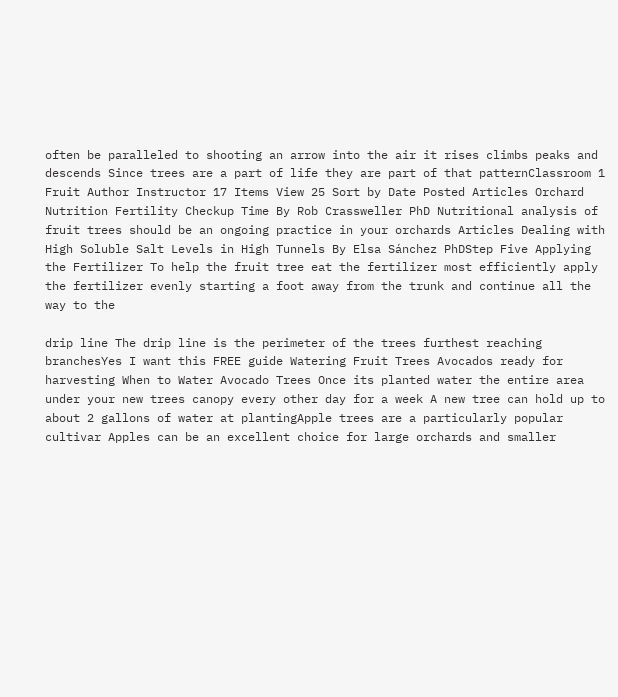often be paralleled to shooting an arrow into the air it rises climbs peaks and descends Since trees are a part of life they are part of that patternClassroom 1 Fruit Author Instructor 17 Items View 25 Sort by Date Posted Articles Orchard Nutrition Fertility Checkup Time By Rob Crassweller PhD Nutritional analysis of fruit trees should be an ongoing practice in your orchards Articles Dealing with High Soluble Salt Levels in High Tunnels By Elsa Sánchez PhDStep Five Applying the Fertilizer To help the fruit tree eat the fertilizer most efficiently apply the fertilizer evenly starting a foot away from the trunk and continue all the way to the

drip line The drip line is the perimeter of the trees furthest reaching branchesYes I want this FREE guide Watering Fruit Trees Avocados ready for harvesting When to Water Avocado Trees Once its planted water the entire area under your new trees canopy every other day for a week A new tree can hold up to about 2 gallons of water at plantingApple trees are a particularly popular cultivar Apples can be an excellent choice for large orchards and smaller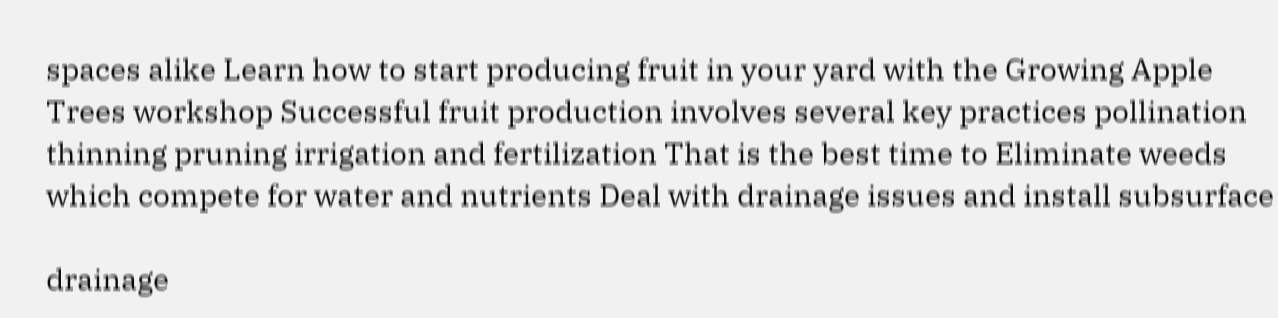spaces alike Learn how to start producing fruit in your yard with the Growing Apple Trees workshop Successful fruit production involves several key practices pollination thinning pruning irrigation and fertilization That is the best time to Eliminate weeds which compete for water and nutrients Deal with drainage issues and install subsurface

drainage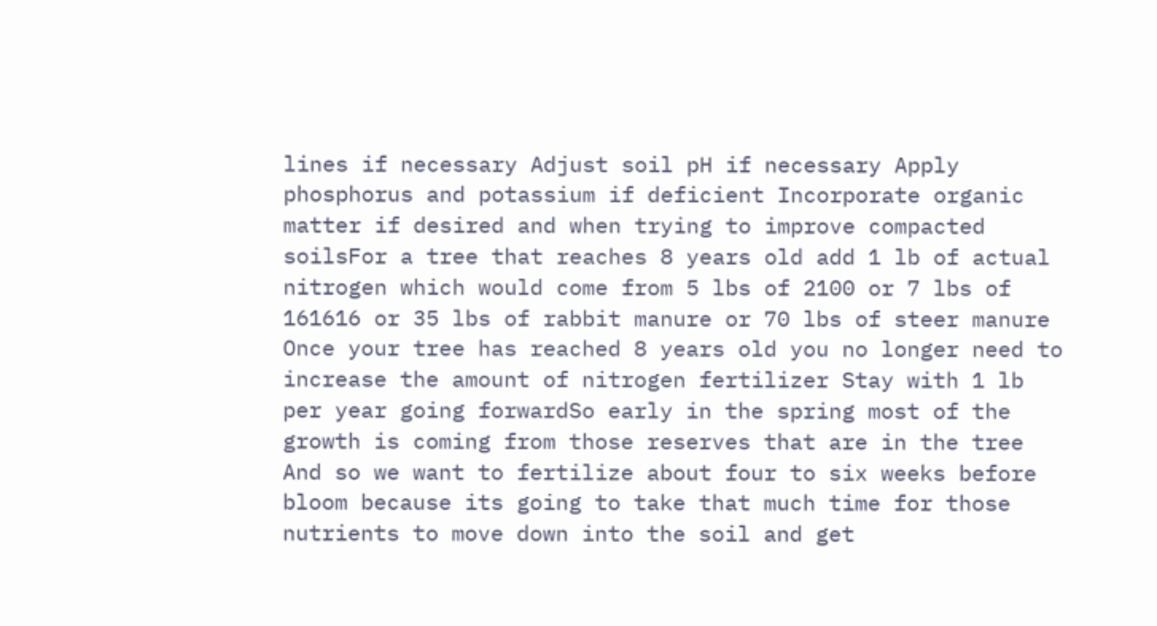lines if necessary Adjust soil pH if necessary Apply phosphorus and potassium if deficient Incorporate organic matter if desired and when trying to improve compacted soilsFor a tree that reaches 8 years old add 1 lb of actual nitrogen which would come from 5 lbs of 2100 or 7 lbs of 161616 or 35 lbs of rabbit manure or 70 lbs of steer manure Once your tree has reached 8 years old you no longer need to increase the amount of nitrogen fertilizer Stay with 1 lb per year going forwardSo early in the spring most of the growth is coming from those reserves that are in the tree And so we want to fertilize about four to six weeks before bloom because its going to take that much time for those nutrients to move down into the soil and get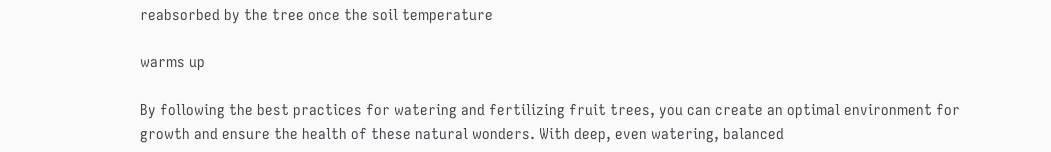reabsorbed by the tree once the soil temperature

warms up

By following the best practices for watering and fertilizing fruit trees, you can create an optimal environment for growth and ensure the health of these natural wonders. With deep, even watering, balanced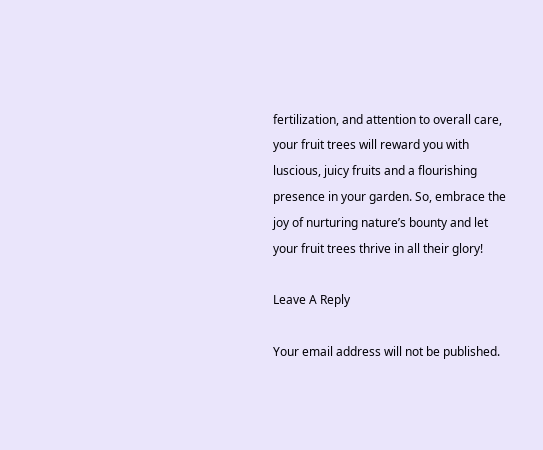fertilization, and attention to overall care, your fruit trees will reward you with luscious, juicy fruits and a flourishing presence in your garden. So, embrace the joy of nurturing nature’s bounty and let your fruit trees thrive in all their glory!

Leave A Reply

Your email address will not be published.